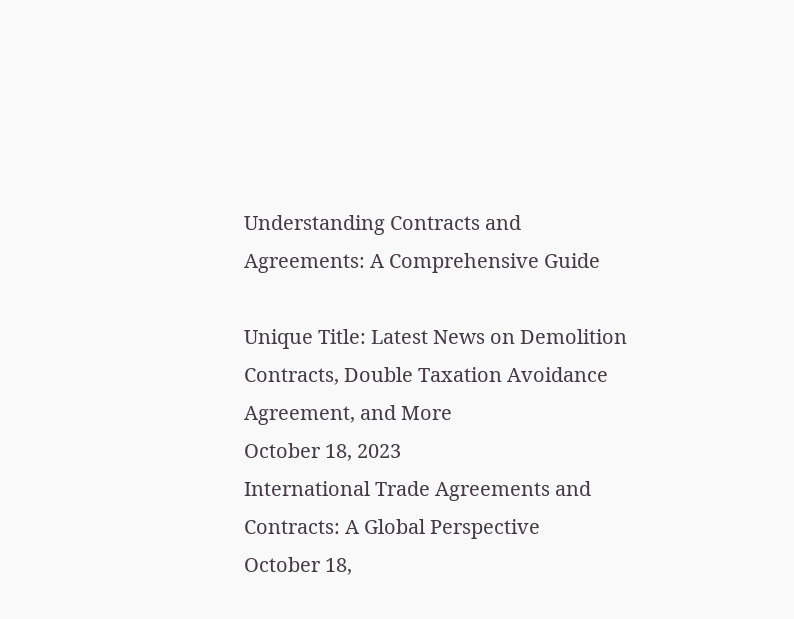Understanding Contracts and Agreements: A Comprehensive Guide

Unique Title: Latest News on Demolition Contracts, Double Taxation Avoidance Agreement, and More
October 18, 2023
International Trade Agreements and Contracts: A Global Perspective
October 18,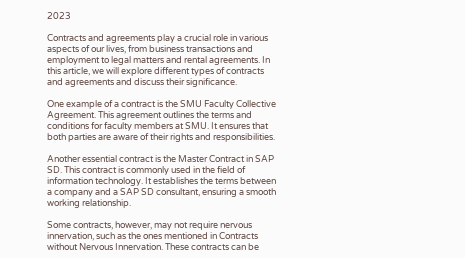2023

Contracts and agreements play a crucial role in various aspects of our lives, from business transactions and employment to legal matters and rental agreements. In this article, we will explore different types of contracts and agreements and discuss their significance.

One example of a contract is the SMU Faculty Collective Agreement. This agreement outlines the terms and conditions for faculty members at SMU. It ensures that both parties are aware of their rights and responsibilities.

Another essential contract is the Master Contract in SAP SD. This contract is commonly used in the field of information technology. It establishes the terms between a company and a SAP SD consultant, ensuring a smooth working relationship.

Some contracts, however, may not require nervous innervation, such as the ones mentioned in Contracts without Nervous Innervation. These contracts can be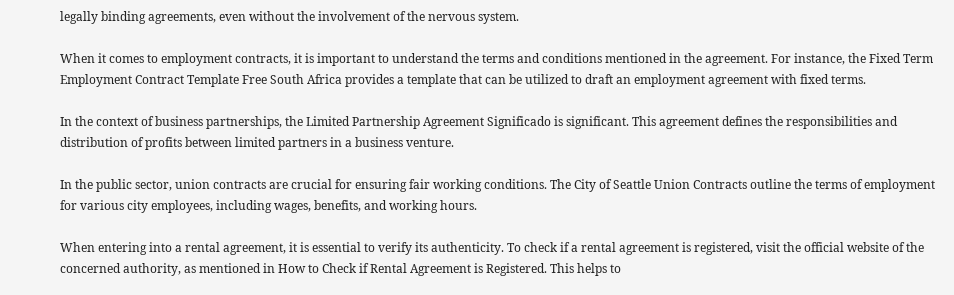legally binding agreements, even without the involvement of the nervous system.

When it comes to employment contracts, it is important to understand the terms and conditions mentioned in the agreement. For instance, the Fixed Term Employment Contract Template Free South Africa provides a template that can be utilized to draft an employment agreement with fixed terms.

In the context of business partnerships, the Limited Partnership Agreement Significado is significant. This agreement defines the responsibilities and distribution of profits between limited partners in a business venture.

In the public sector, union contracts are crucial for ensuring fair working conditions. The City of Seattle Union Contracts outline the terms of employment for various city employees, including wages, benefits, and working hours.

When entering into a rental agreement, it is essential to verify its authenticity. To check if a rental agreement is registered, visit the official website of the concerned authority, as mentioned in How to Check if Rental Agreement is Registered. This helps to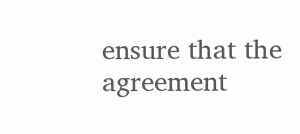ensure that the agreement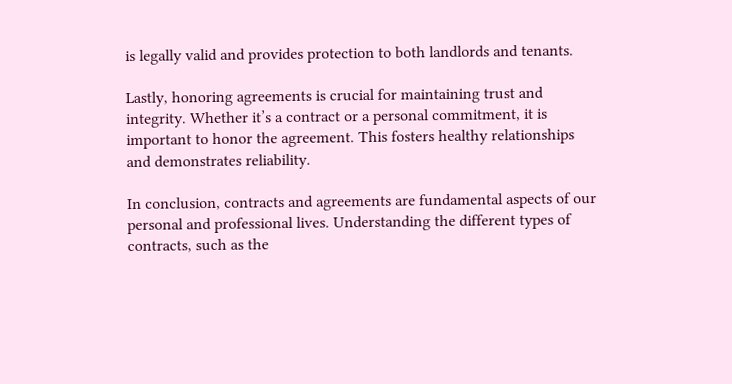is legally valid and provides protection to both landlords and tenants.

Lastly, honoring agreements is crucial for maintaining trust and integrity. Whether it’s a contract or a personal commitment, it is important to honor the agreement. This fosters healthy relationships and demonstrates reliability.

In conclusion, contracts and agreements are fundamental aspects of our personal and professional lives. Understanding the different types of contracts, such as the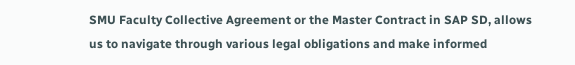SMU Faculty Collective Agreement or the Master Contract in SAP SD, allows us to navigate through various legal obligations and make informed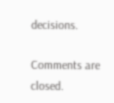decisions.

Comments are closed.